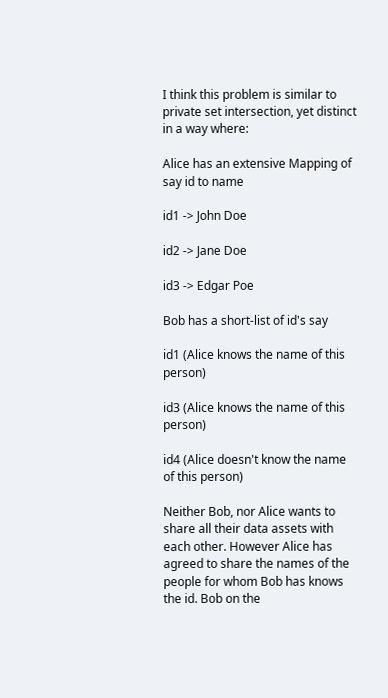I think this problem is similar to private set intersection, yet distinct in a way where:

Alice has an extensive Mapping of say id to name

id1 -> John Doe

id2 -> Jane Doe

id3 -> Edgar Poe

Bob has a short-list of id's say

id1 (Alice knows the name of this person)

id3 (Alice knows the name of this person)

id4 (Alice doesn't know the name of this person)

Neither Bob, nor Alice wants to share all their data assets with each other. However Alice has agreed to share the names of the people for whom Bob has knows the id. Bob on the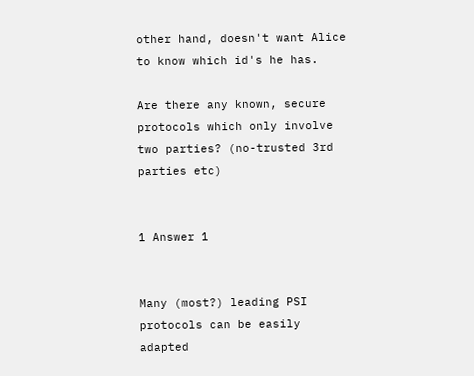other hand, doesn't want Alice to know which id's he has.

Are there any known, secure protocols which only involve two parties? (no-trusted 3rd parties etc)


1 Answer 1


Many (most?) leading PSI protocols can be easily adapted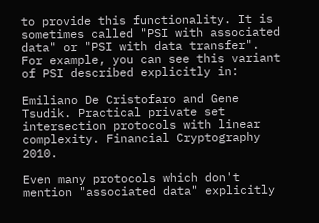to provide this functionality. It is sometimes called "PSI with associated data" or "PSI with data transfer". For example, you can see this variant of PSI described explicitly in:

Emiliano De Cristofaro and Gene Tsudik. Practical private set intersection protocols with linear complexity. Financial Cryptography 2010.

Even many protocols which don't mention "associated data" explicitly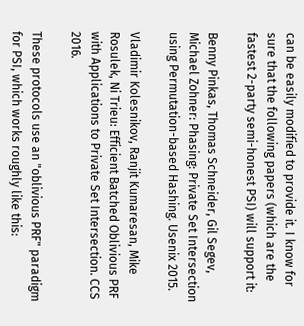can be easily modified to provide it. I know for sure that the following papers (which are the fastest 2-party semi-honest PSI) will support it:

Benny Pinkas, Thomas Schneider, Gil Segev, Michael Zohner: Phasing: Private Set Intersection using Permutation-based Hashing. Usenix 2015.

Vladimir Kolesnikov, Ranjit Kumaresan, Mike Rosulek, Ni Trieu: Efficient Batched Oblivious PRF with Applications to Private Set Intersection. CCS 2016.

These protocols use an "oblivious PRF" paradigm for PSI, which works roughly like this: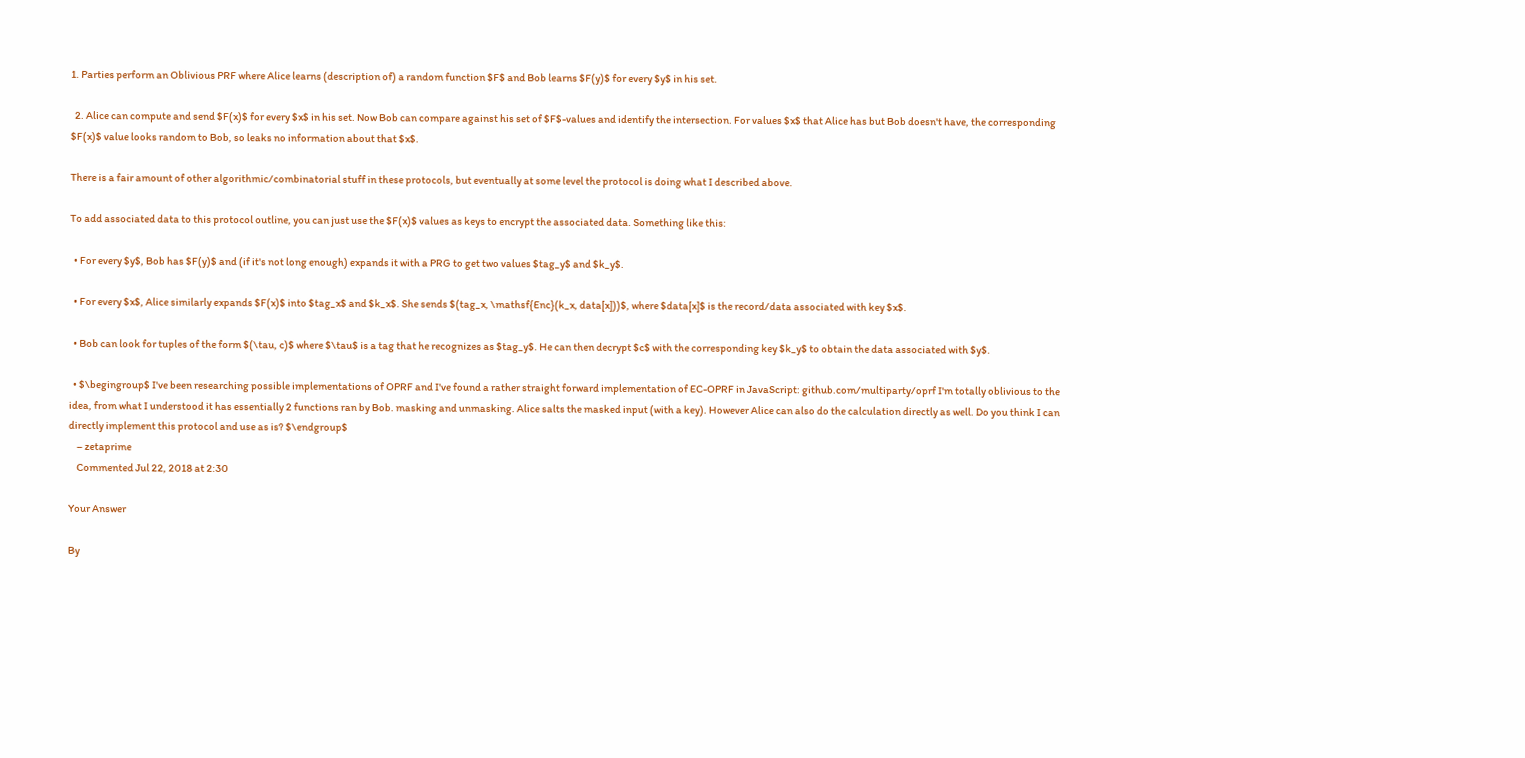1. Parties perform an Oblivious PRF where Alice learns (description of) a random function $F$ and Bob learns $F(y)$ for every $y$ in his set.

  2. Alice can compute and send $F(x)$ for every $x$ in his set. Now Bob can compare against his set of $F$-values and identify the intersection. For values $x$ that Alice has but Bob doesn't have, the corresponding $F(x)$ value looks random to Bob, so leaks no information about that $x$.

There is a fair amount of other algorithmic/combinatorial stuff in these protocols, but eventually at some level the protocol is doing what I described above.

To add associated data to this protocol outline, you can just use the $F(x)$ values as keys to encrypt the associated data. Something like this:

  • For every $y$, Bob has $F(y)$ and (if it's not long enough) expands it with a PRG to get two values $tag_y$ and $k_y$.

  • For every $x$, Alice similarly expands $F(x)$ into $tag_x$ and $k_x$. She sends $(tag_x, \mathsf{Enc}(k_x, data[x]))$, where $data[x]$ is the record/data associated with key $x$.

  • Bob can look for tuples of the form $(\tau, c)$ where $\tau$ is a tag that he recognizes as $tag_y$. He can then decrypt $c$ with the corresponding key $k_y$ to obtain the data associated with $y$.

  • $\begingroup$ I've been researching possible implementations of OPRF and I've found a rather straight forward implementation of EC-OPRF in JavaScript: github.com/multiparty/oprf I'm totally oblivious to the idea, from what I understood it has essentially 2 functions ran by Bob. masking and unmasking. Alice salts the masked input (with a key). However Alice can also do the calculation directly as well. Do you think I can directly implement this protocol and use as is? $\endgroup$
    – zetaprime
    Commented Jul 22, 2018 at 2:30

Your Answer

By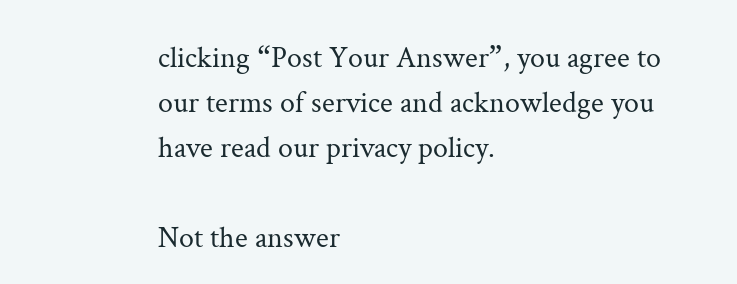clicking “Post Your Answer”, you agree to our terms of service and acknowledge you have read our privacy policy.

Not the answer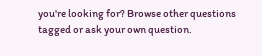you're looking for? Browse other questions tagged or ask your own question.